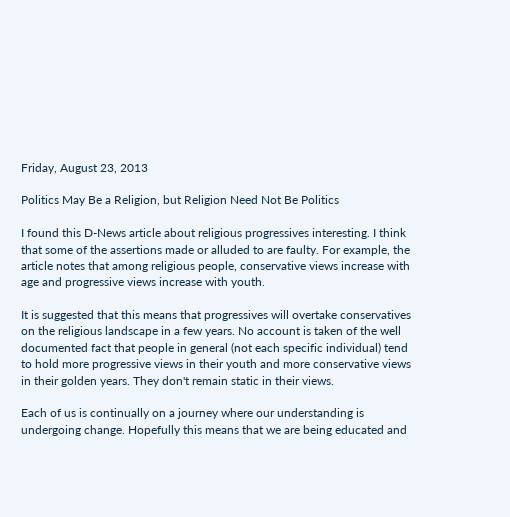Friday, August 23, 2013

Politics May Be a Religion, but Religion Need Not Be Politics

I found this D-News article about religious progressives interesting. I think that some of the assertions made or alluded to are faulty. For example, the article notes that among religious people, conservative views increase with age and progressive views increase with youth.

It is suggested that this means that progressives will overtake conservatives on the religious landscape in a few years. No account is taken of the well documented fact that people in general (not each specific individual) tend to hold more progressive views in their youth and more conservative views in their golden years. They don't remain static in their views.

Each of us is continually on a journey where our understanding is undergoing change. Hopefully this means that we are being educated and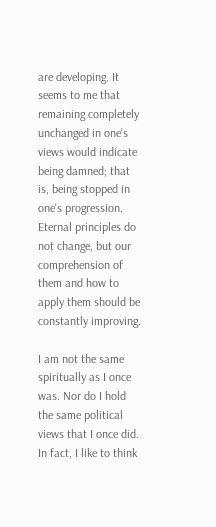are developing. It seems to me that remaining completely unchanged in one's views would indicate being damned; that is, being stopped in one's progression. Eternal principles do not change, but our comprehension of them and how to apply them should be constantly improving.

I am not the same spiritually as I once was. Nor do I hold the same political views that I once did. In fact, I like to think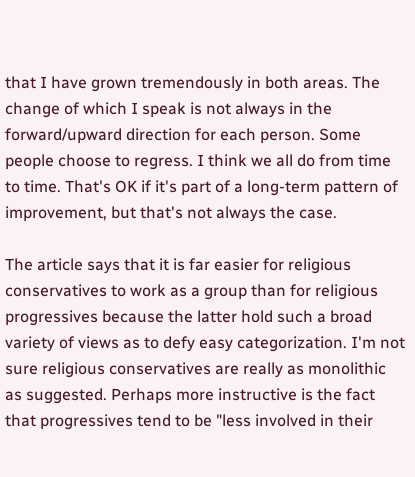that I have grown tremendously in both areas. The change of which I speak is not always in the forward/upward direction for each person. Some people choose to regress. I think we all do from time to time. That's OK if it's part of a long-term pattern of improvement, but that's not always the case.

The article says that it is far easier for religious conservatives to work as a group than for religious progressives because the latter hold such a broad variety of views as to defy easy categorization. I'm not sure religious conservatives are really as monolithic as suggested. Perhaps more instructive is the fact that progressives tend to be "less involved in their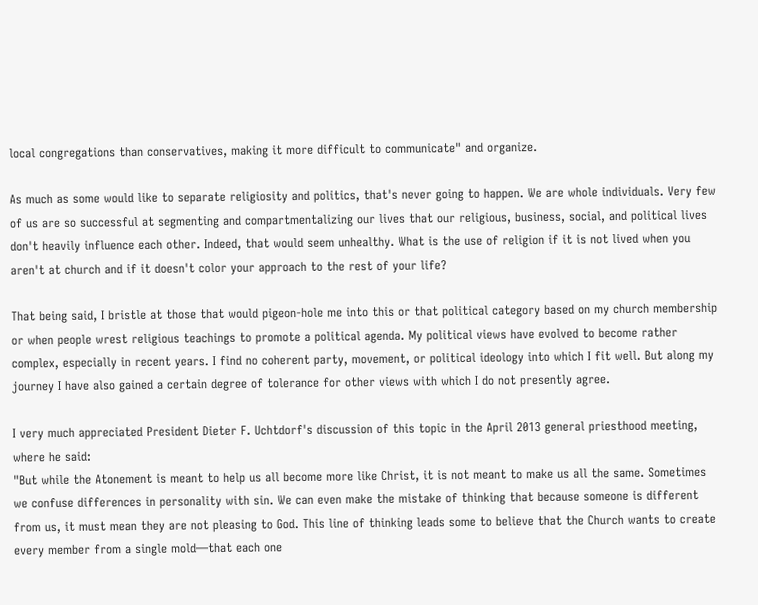local congregations than conservatives, making it more difficult to communicate" and organize.

As much as some would like to separate religiosity and politics, that's never going to happen. We are whole individuals. Very few of us are so successful at segmenting and compartmentalizing our lives that our religious, business, social, and political lives don't heavily influence each other. Indeed, that would seem unhealthy. What is the use of religion if it is not lived when you aren't at church and if it doesn't color your approach to the rest of your life?

That being said, I bristle at those that would pigeon-hole me into this or that political category based on my church membership or when people wrest religious teachings to promote a political agenda. My political views have evolved to become rather complex, especially in recent years. I find no coherent party, movement, or political ideology into which I fit well. But along my journey I have also gained a certain degree of tolerance for other views with which I do not presently agree.

I very much appreciated President Dieter F. Uchtdorf's discussion of this topic in the April 2013 general priesthood meeting, where he said:
"But while the Atonement is meant to help us all become more like Christ, it is not meant to make us all the same. Sometimes we confuse differences in personality with sin. We can even make the mistake of thinking that because someone is different from us, it must mean they are not pleasing to God. This line of thinking leads some to believe that the Church wants to create every member from a single mold—that each one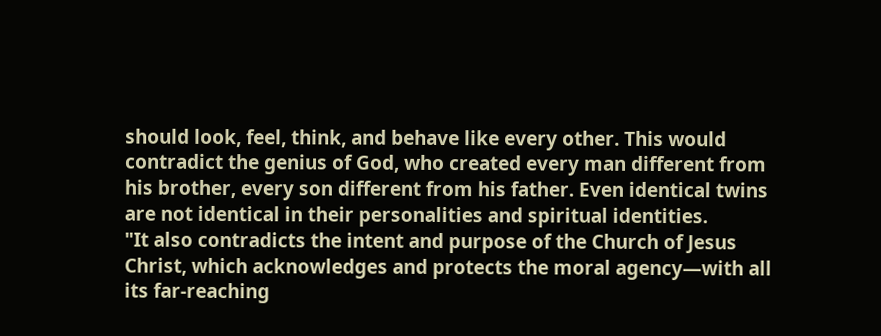should look, feel, think, and behave like every other. This would contradict the genius of God, who created every man different from his brother, every son different from his father. Even identical twins are not identical in their personalities and spiritual identities.
"It also contradicts the intent and purpose of the Church of Jesus Christ, which acknowledges and protects the moral agency—with all its far-reaching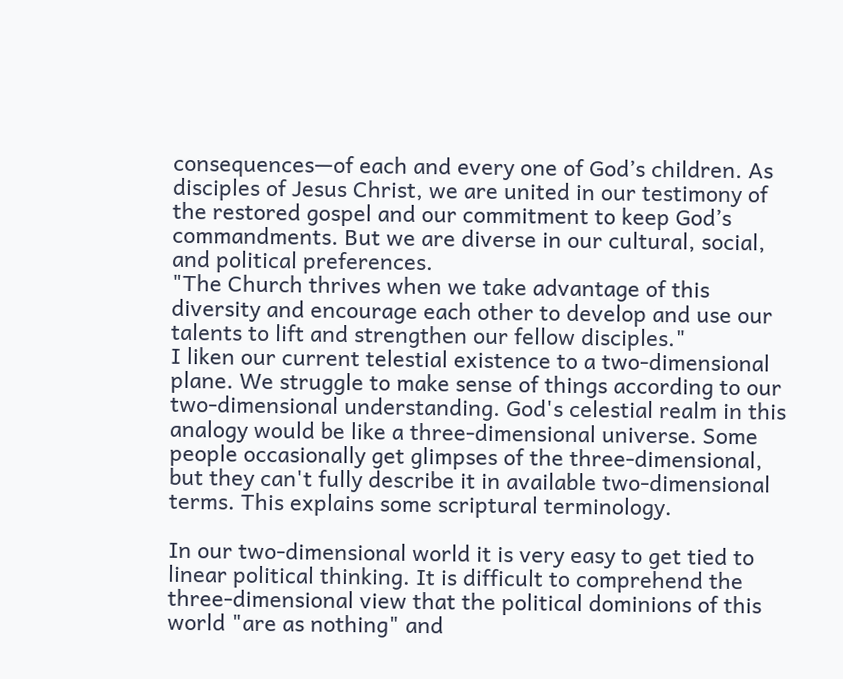consequences—of each and every one of God’s children. As disciples of Jesus Christ, we are united in our testimony of the restored gospel and our commitment to keep God’s commandments. But we are diverse in our cultural, social, and political preferences.
"The Church thrives when we take advantage of this diversity and encourage each other to develop and use our talents to lift and strengthen our fellow disciples."
I liken our current telestial existence to a two-dimensional plane. We struggle to make sense of things according to our two-dimensional understanding. God's celestial realm in this analogy would be like a three-dimensional universe. Some people occasionally get glimpses of the three-dimensional, but they can't fully describe it in available two-dimensional terms. This explains some scriptural terminology.

In our two-dimensional world it is very easy to get tied to linear political thinking. It is difficult to comprehend the three-dimensional view that the political dominions of this world "are as nothing" and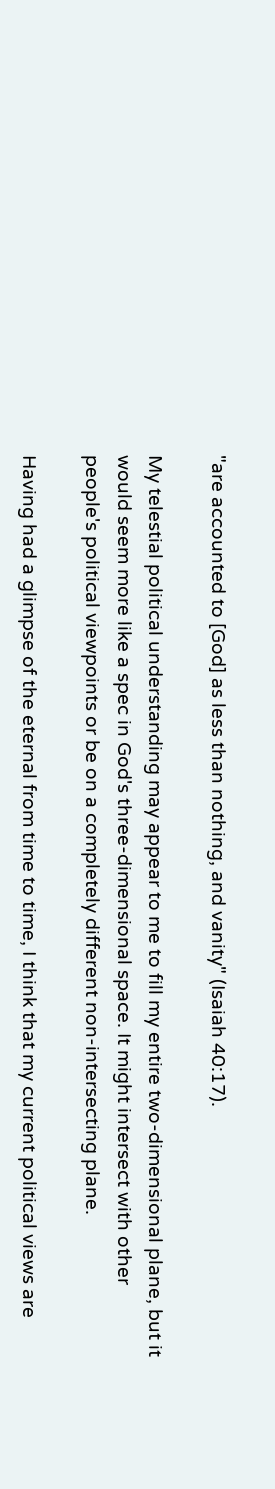"are accounted to [God] as less than nothing, and vanity" (Isaiah 40:17).

My telestial political understanding may appear to me to fill my entire two-dimensional plane, but it would seem more like a spec in God's three-dimensional space. It might intersect with other people's political viewpoints or be on a completely different non-intersecting plane.

Having had a glimpse of the eternal from time to time, I think that my current political views are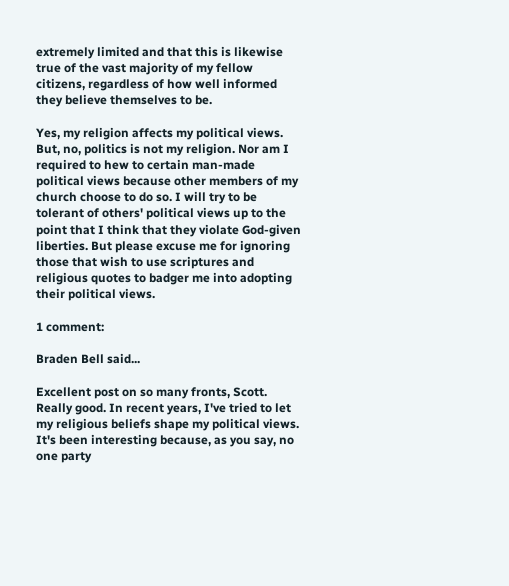extremely limited and that this is likewise true of the vast majority of my fellow citizens, regardless of how well informed they believe themselves to be.

Yes, my religion affects my political views. But, no, politics is not my religion. Nor am I required to hew to certain man-made political views because other members of my church choose to do so. I will try to be tolerant of others' political views up to the point that I think that they violate God-given liberties. But please excuse me for ignoring those that wish to use scriptures and religious quotes to badger me into adopting their political views.

1 comment:

Braden Bell said...

Excellent post on so many fronts, Scott. Really good. In recent years, I've tried to let my religious beliefs shape my political views. It's been interesting because, as you say, no one party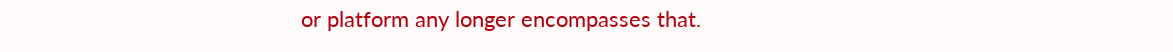or platform any longer encompasses that.